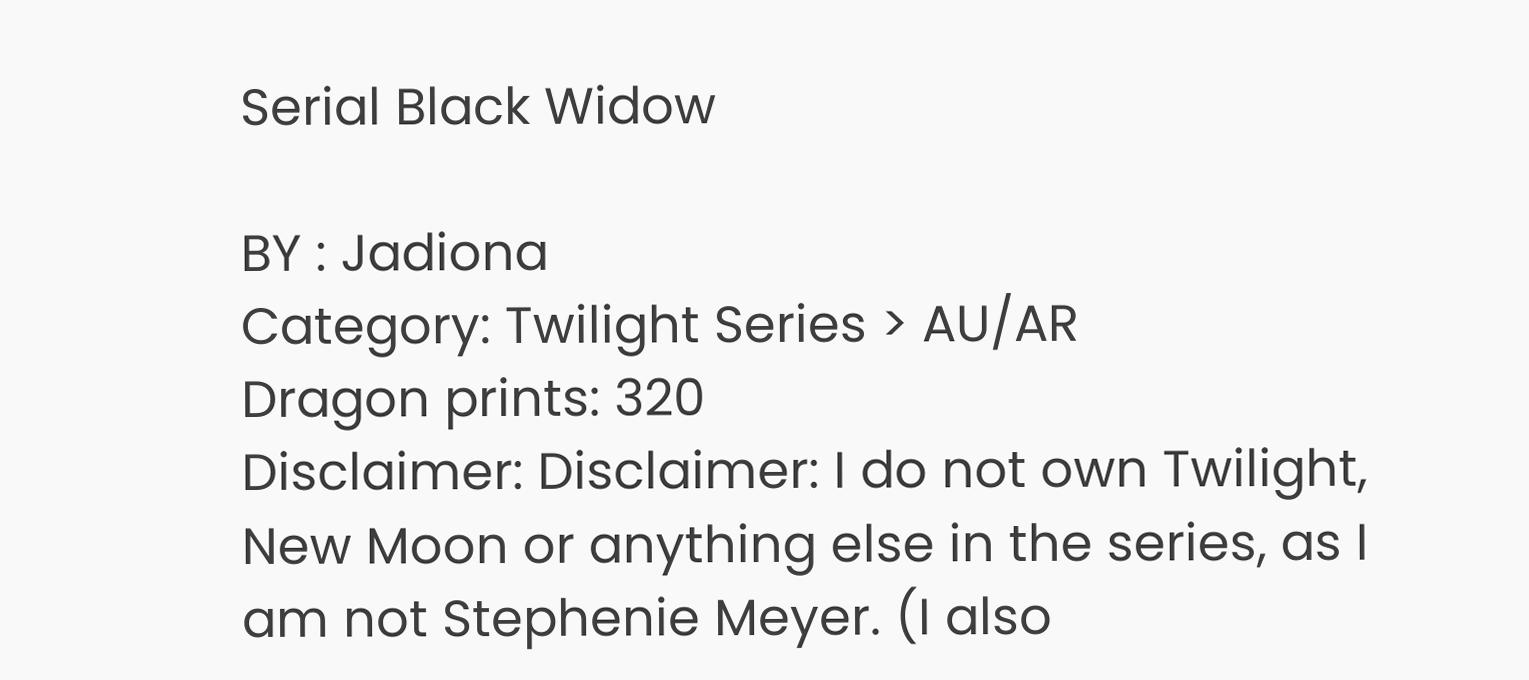Serial Black Widow

BY : Jadiona
Category: Twilight Series > AU/AR
Dragon prints: 320
Disclaimer: Disclaimer: I do not own Twilight, New Moon or anything else in the series, as I am not Stephenie Meyer. (I also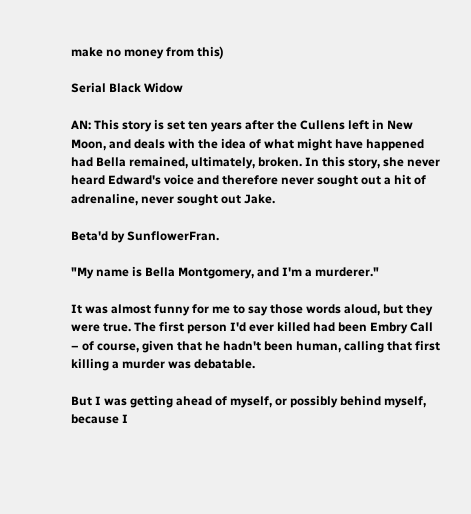make no money from this)

Serial Black Widow

AN: This story is set ten years after the Cullens left in New Moon, and deals with the idea of what might have happened had Bella remained, ultimately, broken. In this story, she never heard Edward's voice and therefore never sought out a hit of adrenaline, never sought out Jake.

Beta'd by SunflowerFran.

"My name is Bella Montgomery, and I'm a murderer."

It was almost funny for me to say those words aloud, but they were true. The first person I'd ever killed had been Embry Call – of course, given that he hadn't been human, calling that first killing a murder was debatable.

But I was getting ahead of myself, or possibly behind myself, because I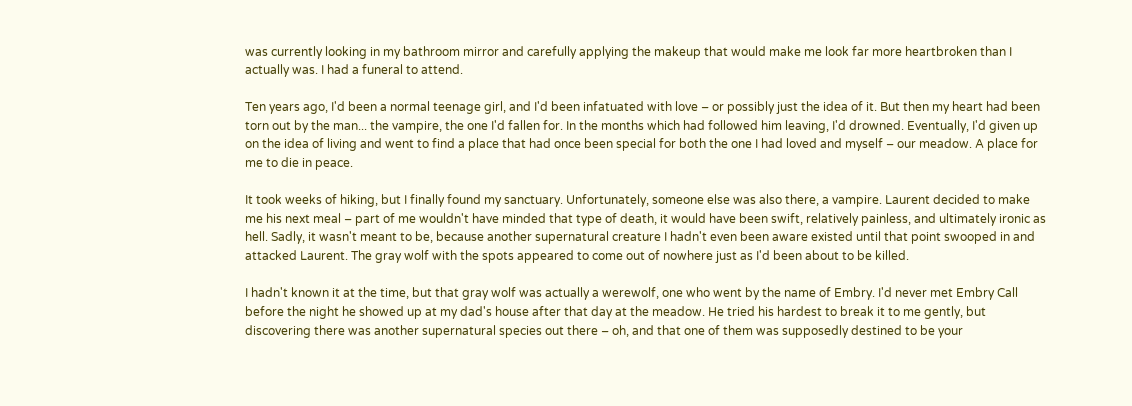was currently looking in my bathroom mirror and carefully applying the makeup that would make me look far more heartbroken than I actually was. I had a funeral to attend.

Ten years ago, I'd been a normal teenage girl, and I'd been infatuated with love – or possibly just the idea of it. But then my heart had been torn out by the man... the vampire, the one I'd fallen for. In the months which had followed him leaving, I'd drowned. Eventually, I'd given up on the idea of living and went to find a place that had once been special for both the one I had loved and myself – our meadow. A place for me to die in peace.

It took weeks of hiking, but I finally found my sanctuary. Unfortunately, someone else was also there, a vampire. Laurent decided to make me his next meal – part of me wouldn't have minded that type of death, it would have been swift, relatively painless, and ultimately ironic as hell. Sadly, it wasn't meant to be, because another supernatural creature I hadn't even been aware existed until that point swooped in and attacked Laurent. The gray wolf with the spots appeared to come out of nowhere just as I'd been about to be killed.

I hadn't known it at the time, but that gray wolf was actually a werewolf, one who went by the name of Embry. I'd never met Embry Call before the night he showed up at my dad's house after that day at the meadow. He tried his hardest to break it to me gently, but discovering there was another supernatural species out there – oh, and that one of them was supposedly destined to be your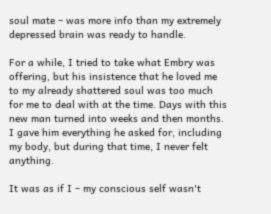soul mate – was more info than my extremely depressed brain was ready to handle.

For a while, I tried to take what Embry was offering, but his insistence that he loved me to my already shattered soul was too much for me to deal with at the time. Days with this new man turned into weeks and then months. I gave him everything he asked for, including my body, but during that time, I never felt anything.

It was as if I – my conscious self wasn't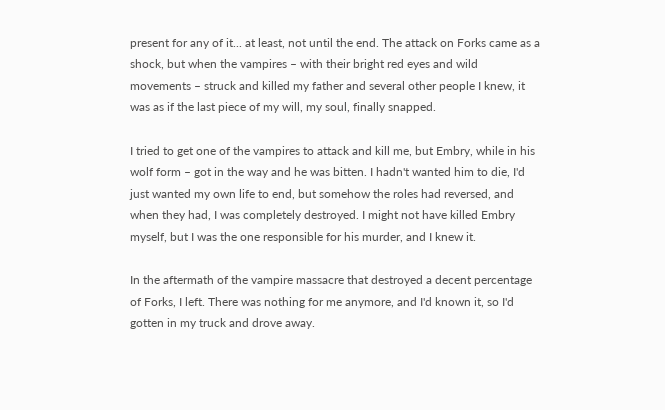present for any of it... at least, not until the end. The attack on Forks came as a shock, but when the vampires – with their bright red eyes and wild movements – struck and killed my father and several other people I knew, it was as if the last piece of my will, my soul, finally snapped.

I tried to get one of the vampires to attack and kill me, but Embry, while in his wolf form – got in the way and he was bitten. I hadn't wanted him to die, I'd just wanted my own life to end, but somehow the roles had reversed, and when they had, I was completely destroyed. I might not have killed Embry myself, but I was the one responsible for his murder, and I knew it.

In the aftermath of the vampire massacre that destroyed a decent percentage of Forks, I left. There was nothing for me anymore, and I'd known it, so I'd gotten in my truck and drove away.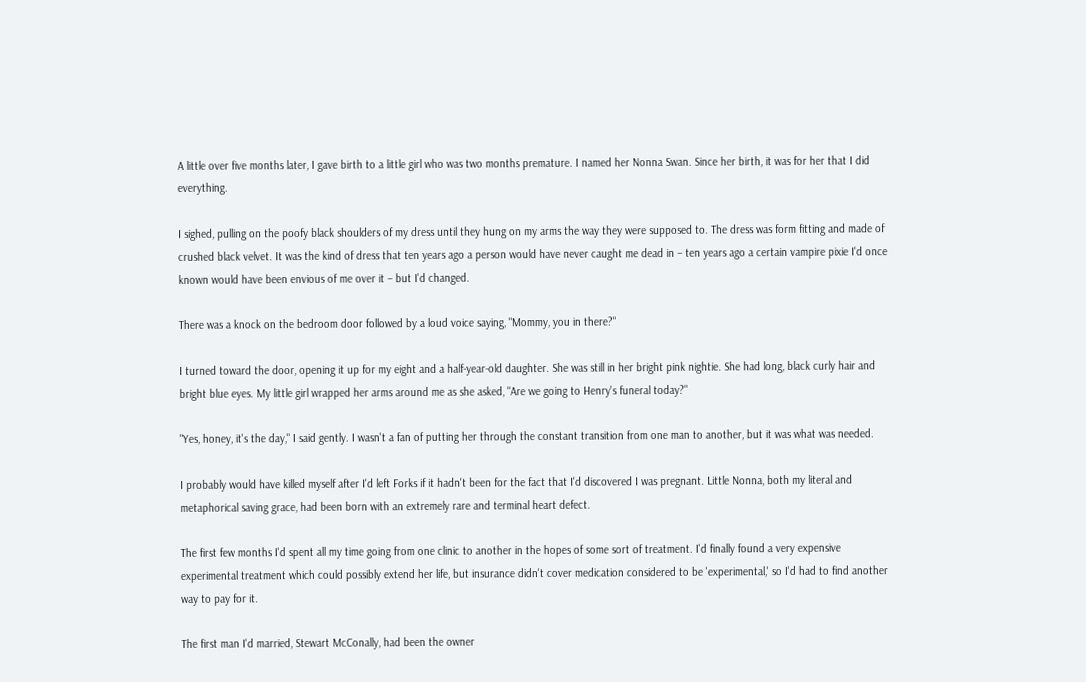A little over five months later, I gave birth to a little girl who was two months premature. I named her Nonna Swan. Since her birth, it was for her that I did everything.

I sighed, pulling on the poofy black shoulders of my dress until they hung on my arms the way they were supposed to. The dress was form fitting and made of crushed black velvet. It was the kind of dress that ten years ago a person would have never caught me dead in – ten years ago a certain vampire pixie I'd once known would have been envious of me over it – but I'd changed.

There was a knock on the bedroom door followed by a loud voice saying, "Mommy, you in there?"

I turned toward the door, opening it up for my eight and a half-year-old daughter. She was still in her bright pink nightie. She had long, black curly hair and bright blue eyes. My little girl wrapped her arms around me as she asked, "Are we going to Henry's funeral today?"

"Yes, honey, it's the day," I said gently. I wasn't a fan of putting her through the constant transition from one man to another, but it was what was needed.

I probably would have killed myself after I'd left Forks if it hadn't been for the fact that I'd discovered I was pregnant. Little Nonna, both my literal and metaphorical saving grace, had been born with an extremely rare and terminal heart defect.

The first few months I'd spent all my time going from one clinic to another in the hopes of some sort of treatment. I'd finally found a very expensive experimental treatment which could possibly extend her life, but insurance didn't cover medication considered to be 'experimental,' so I'd had to find another way to pay for it.

The first man I'd married, Stewart McConally, had been the owner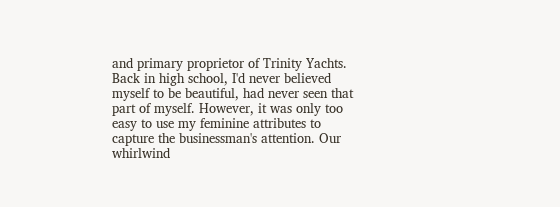and primary proprietor of Trinity Yachts. Back in high school, I'd never believed myself to be beautiful, had never seen that part of myself. However, it was only too easy to use my feminine attributes to capture the businessman's attention. Our whirlwind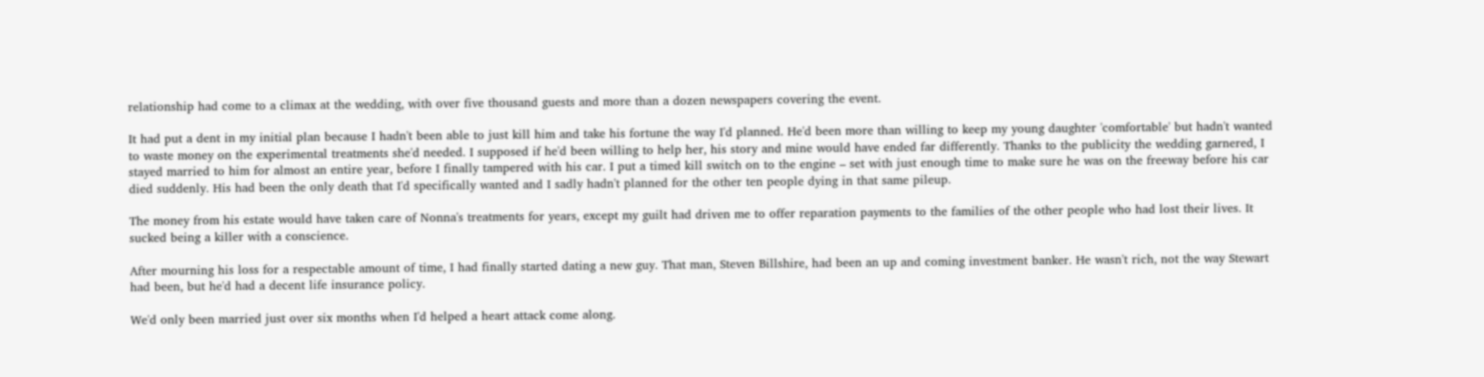relationship had come to a climax at the wedding, with over five thousand guests and more than a dozen newspapers covering the event.

It had put a dent in my initial plan because I hadn't been able to just kill him and take his fortune the way I'd planned. He'd been more than willing to keep my young daughter 'comfortable' but hadn't wanted to waste money on the experimental treatments she'd needed. I supposed if he'd been willing to help her, his story and mine would have ended far differently. Thanks to the publicity the wedding garnered, I stayed married to him for almost an entire year, before I finally tampered with his car. I put a timed kill switch on to the engine – set with just enough time to make sure he was on the freeway before his car died suddenly. His had been the only death that I'd specifically wanted and I sadly hadn't planned for the other ten people dying in that same pileup.

The money from his estate would have taken care of Nonna's treatments for years, except my guilt had driven me to offer reparation payments to the families of the other people who had lost their lives. It sucked being a killer with a conscience.

After mourning his loss for a respectable amount of time, I had finally started dating a new guy. That man, Steven Billshire, had been an up and coming investment banker. He wasn't rich, not the way Stewart had been, but he'd had a decent life insurance policy.

We'd only been married just over six months when I'd helped a heart attack come along.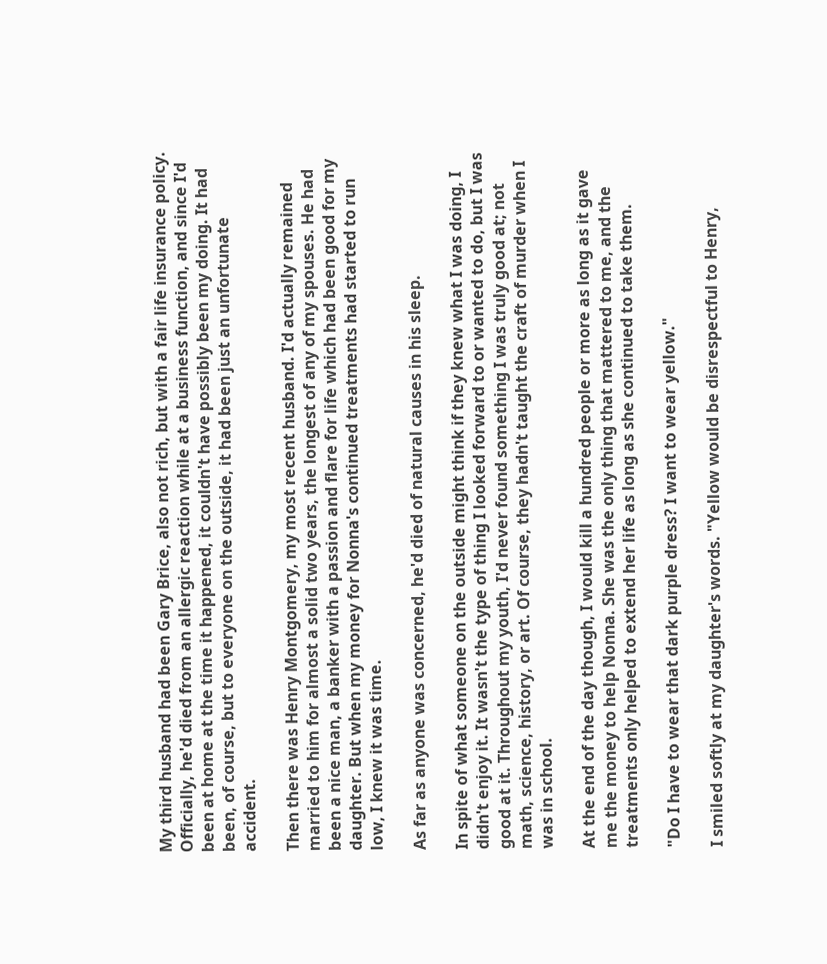My third husband had been Gary Brice, also not rich, but with a fair life insurance policy. Officially, he'd died from an allergic reaction while at a business function, and since I'd been at home at the time it happened, it couldn't have possibly been my doing. It had been, of course, but to everyone on the outside, it had been just an unfortunate accident.

Then there was Henry Montgomery, my most recent husband. I'd actually remained married to him for almost a solid two years, the longest of any of my spouses. He had been a nice man, a banker with a passion and flare for life which had been good for my daughter. But when my money for Nonna's continued treatments had started to run low, I knew it was time.

As far as anyone was concerned, he'd died of natural causes in his sleep.

In spite of what someone on the outside might think if they knew what I was doing, I didn't enjoy it. It wasn't the type of thing I looked forward to or wanted to do, but I was good at it. Throughout my youth, I'd never found something I was truly good at; not math, science, history, or art. Of course, they hadn't taught the craft of murder when I was in school.

At the end of the day though, I would kill a hundred people or more as long as it gave me the money to help Nonna. She was the only thing that mattered to me, and the treatments only helped to extend her life as long as she continued to take them.

"Do I have to wear that dark purple dress? I want to wear yellow."

I smiled softly at my daughter's words. "Yellow would be disrespectful to Henry,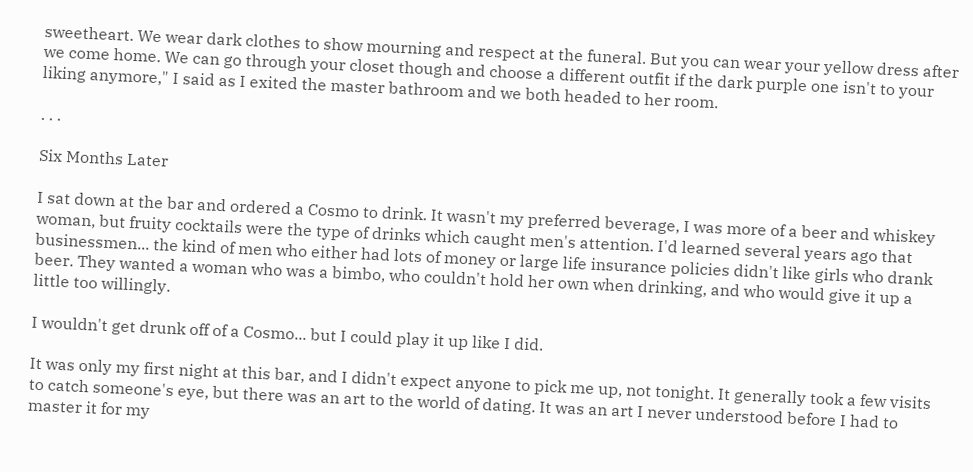sweetheart. We wear dark clothes to show mourning and respect at the funeral. But you can wear your yellow dress after we come home. We can go through your closet though and choose a different outfit if the dark purple one isn't to your liking anymore," I said as I exited the master bathroom and we both headed to her room.

. . .

Six Months Later

I sat down at the bar and ordered a Cosmo to drink. It wasn't my preferred beverage, I was more of a beer and whiskey woman, but fruity cocktails were the type of drinks which caught men's attention. I'd learned several years ago that businessmen... the kind of men who either had lots of money or large life insurance policies didn't like girls who drank beer. They wanted a woman who was a bimbo, who couldn't hold her own when drinking, and who would give it up a little too willingly.

I wouldn't get drunk off of a Cosmo... but I could play it up like I did.

It was only my first night at this bar, and I didn't expect anyone to pick me up, not tonight. It generally took a few visits to catch someone's eye, but there was an art to the world of dating. It was an art I never understood before I had to master it for my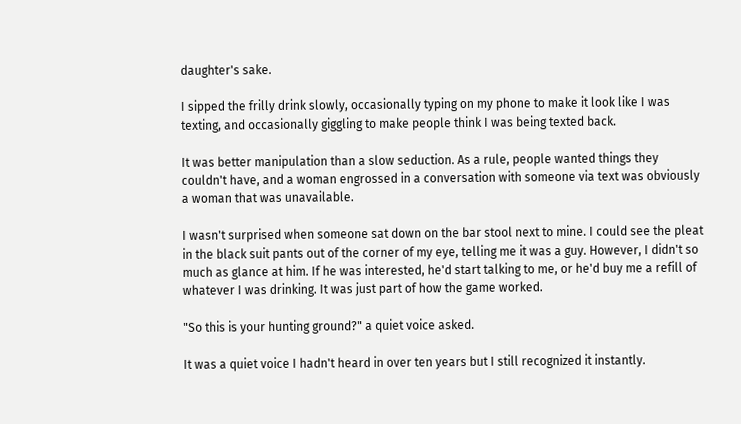daughter's sake.

I sipped the frilly drink slowly, occasionally typing on my phone to make it look like I was texting, and occasionally giggling to make people think I was being texted back.

It was better manipulation than a slow seduction. As a rule, people wanted things they couldn't have, and a woman engrossed in a conversation with someone via text was obviously a woman that was unavailable.

I wasn't surprised when someone sat down on the bar stool next to mine. I could see the pleat in the black suit pants out of the corner of my eye, telling me it was a guy. However, I didn't so much as glance at him. If he was interested, he'd start talking to me, or he'd buy me a refill of whatever I was drinking. It was just part of how the game worked.

"So this is your hunting ground?" a quiet voice asked.

It was a quiet voice I hadn't heard in over ten years but I still recognized it instantly.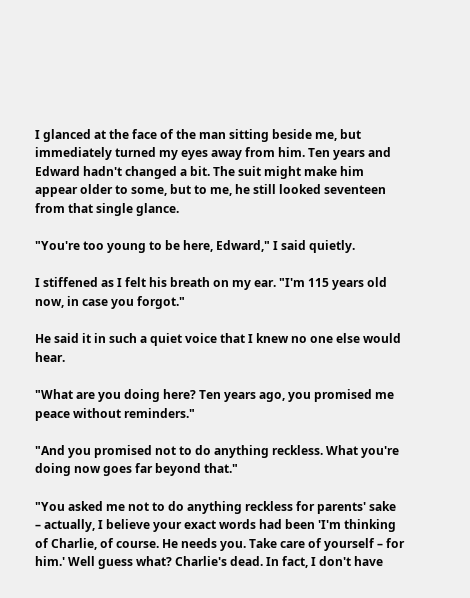I glanced at the face of the man sitting beside me, but immediately turned my eyes away from him. Ten years and Edward hadn't changed a bit. The suit might make him appear older to some, but to me, he still looked seventeen from that single glance.

"You're too young to be here, Edward," I said quietly.

I stiffened as I felt his breath on my ear. "I'm 115 years old now, in case you forgot."

He said it in such a quiet voice that I knew no one else would hear.

"What are you doing here? Ten years ago, you promised me peace without reminders."

"And you promised not to do anything reckless. What you're doing now goes far beyond that."

"You asked me not to do anything reckless for parents' sake – actually, I believe your exact words had been 'I'm thinking of Charlie, of course. He needs you. Take care of yourself – for him.' Well guess what? Charlie's dead. In fact, I don't have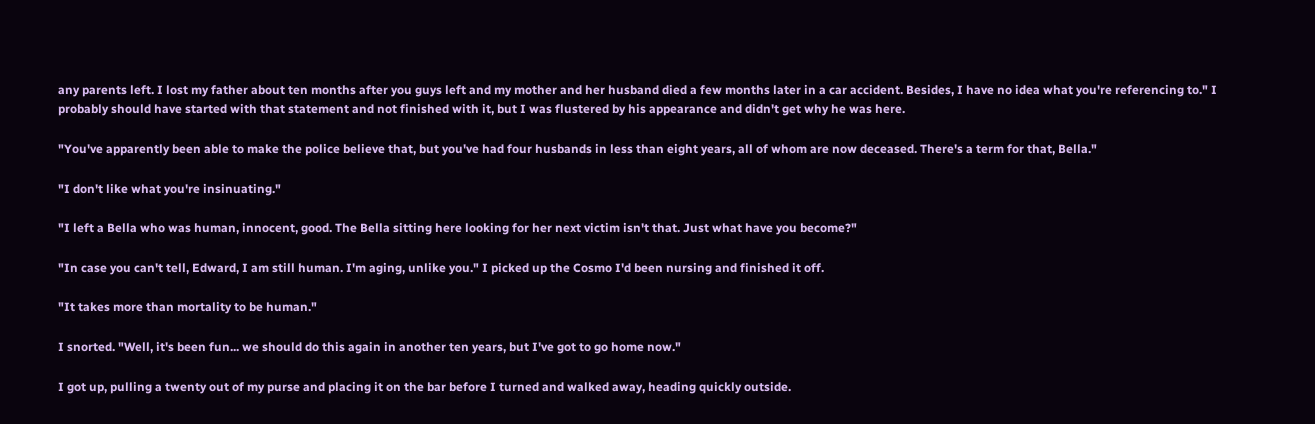any parents left. I lost my father about ten months after you guys left and my mother and her husband died a few months later in a car accident. Besides, I have no idea what you're referencing to." I probably should have started with that statement and not finished with it, but I was flustered by his appearance and didn't get why he was here.

"You've apparently been able to make the police believe that, but you've had four husbands in less than eight years, all of whom are now deceased. There's a term for that, Bella."

"I don't like what you're insinuating."

"I left a Bella who was human, innocent, good. The Bella sitting here looking for her next victim isn't that. Just what have you become?"

"In case you can't tell, Edward, I am still human. I'm aging, unlike you." I picked up the Cosmo I'd been nursing and finished it off.

"It takes more than mortality to be human."

I snorted. "Well, it's been fun... we should do this again in another ten years, but I've got to go home now."

I got up, pulling a twenty out of my purse and placing it on the bar before I turned and walked away, heading quickly outside.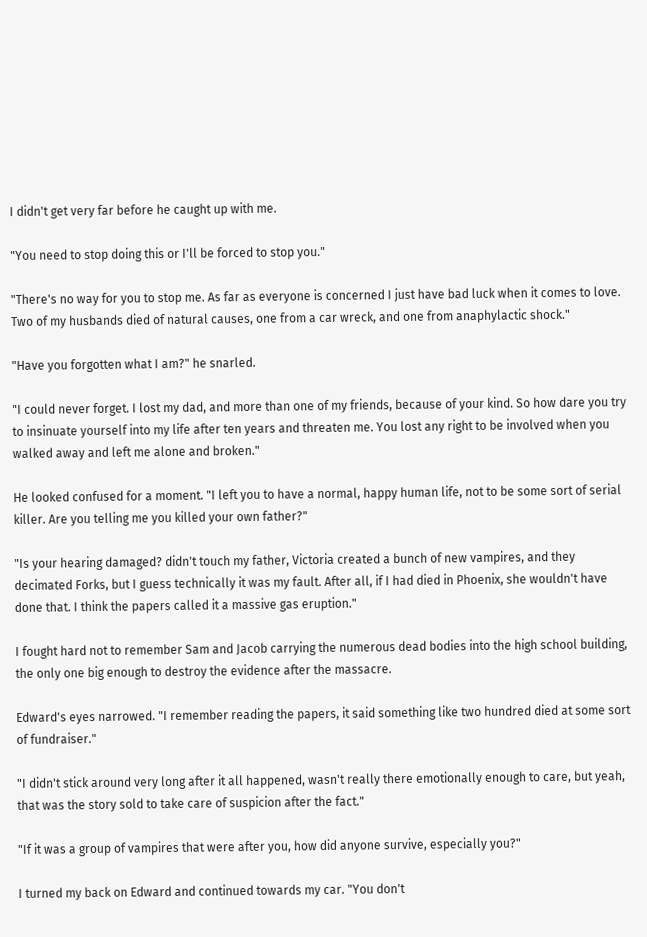I didn't get very far before he caught up with me.

"You need to stop doing this or I'll be forced to stop you."

"There's no way for you to stop me. As far as everyone is concerned I just have bad luck when it comes to love. Two of my husbands died of natural causes, one from a car wreck, and one from anaphylactic shock."

"Have you forgotten what I am?" he snarled.

"I could never forget. I lost my dad, and more than one of my friends, because of your kind. So how dare you try to insinuate yourself into my life after ten years and threaten me. You lost any right to be involved when you walked away and left me alone and broken."

He looked confused for a moment. "I left you to have a normal, happy human life, not to be some sort of serial killer. Are you telling me you killed your own father?"

"Is your hearing damaged? didn't touch my father, Victoria created a bunch of new vampires, and they decimated Forks, but I guess technically it was my fault. After all, if I had died in Phoenix, she wouldn't have done that. I think the papers called it a massive gas eruption."

I fought hard not to remember Sam and Jacob carrying the numerous dead bodies into the high school building, the only one big enough to destroy the evidence after the massacre.

Edward's eyes narrowed. "I remember reading the papers, it said something like two hundred died at some sort of fundraiser."

"I didn't stick around very long after it all happened, wasn't really there emotionally enough to care, but yeah, that was the story sold to take care of suspicion after the fact."

"If it was a group of vampires that were after you, how did anyone survive, especially you?"

I turned my back on Edward and continued towards my car. "You don't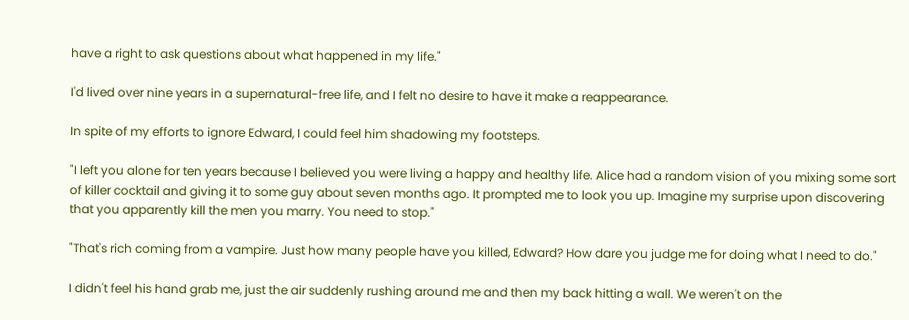have a right to ask questions about what happened in my life."

I'd lived over nine years in a supernatural-free life, and I felt no desire to have it make a reappearance.

In spite of my efforts to ignore Edward, I could feel him shadowing my footsteps.

"I left you alone for ten years because I believed you were living a happy and healthy life. Alice had a random vision of you mixing some sort of killer cocktail and giving it to some guy about seven months ago. It prompted me to look you up. Imagine my surprise upon discovering that you apparently kill the men you marry. You need to stop."

"That's rich coming from a vampire. Just how many people have you killed, Edward? How dare you judge me for doing what I need to do."

I didn't feel his hand grab me, just the air suddenly rushing around me and then my back hitting a wall. We weren't on the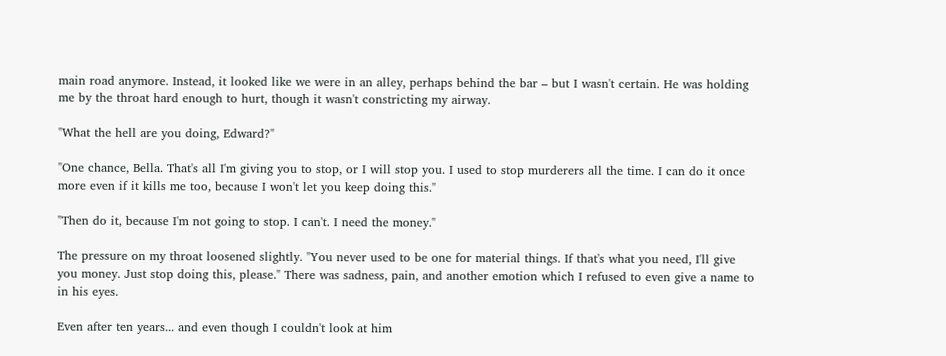main road anymore. Instead, it looked like we were in an alley, perhaps behind the bar – but I wasn't certain. He was holding me by the throat hard enough to hurt, though it wasn't constricting my airway.

"What the hell are you doing, Edward?"

"One chance, Bella. That's all I'm giving you to stop, or I will stop you. I used to stop murderers all the time. I can do it once more even if it kills me too, because I won't let you keep doing this."

"Then do it, because I'm not going to stop. I can't. I need the money."

The pressure on my throat loosened slightly. "You never used to be one for material things. If that's what you need, I'll give you money. Just stop doing this, please." There was sadness, pain, and another emotion which I refused to even give a name to in his eyes.

Even after ten years... and even though I couldn't look at him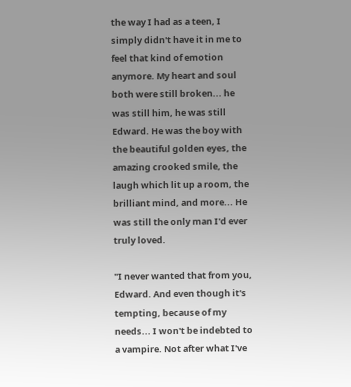the way I had as a teen, I simply didn't have it in me to feel that kind of emotion anymore. My heart and soul both were still broken... he was still him, he was still Edward. He was the boy with the beautiful golden eyes, the amazing crooked smile, the laugh which lit up a room, the brilliant mind, and more... He was still the only man I'd ever truly loved.

"I never wanted that from you, Edward. And even though it's tempting, because of my needs... I won't be indebted to a vampire. Not after what I've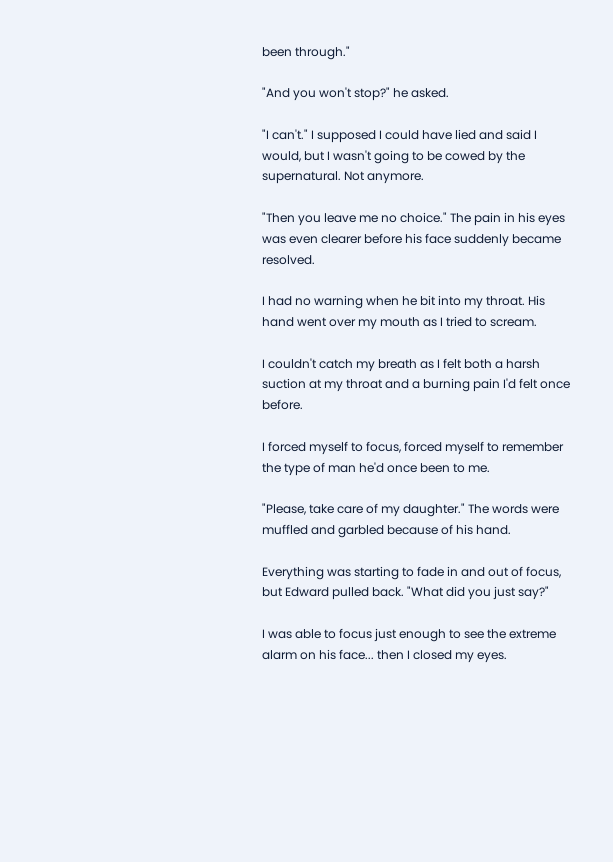been through."

"And you won't stop?" he asked.

"I can't." I supposed I could have lied and said I would, but I wasn't going to be cowed by the supernatural. Not anymore.

"Then you leave me no choice." The pain in his eyes was even clearer before his face suddenly became resolved.

I had no warning when he bit into my throat. His hand went over my mouth as I tried to scream.

I couldn't catch my breath as I felt both a harsh suction at my throat and a burning pain I'd felt once before.

I forced myself to focus, forced myself to remember the type of man he'd once been to me.

"Please, take care of my daughter." The words were muffled and garbled because of his hand.

Everything was starting to fade in and out of focus, but Edward pulled back. "What did you just say?"

I was able to focus just enough to see the extreme alarm on his face... then I closed my eyes.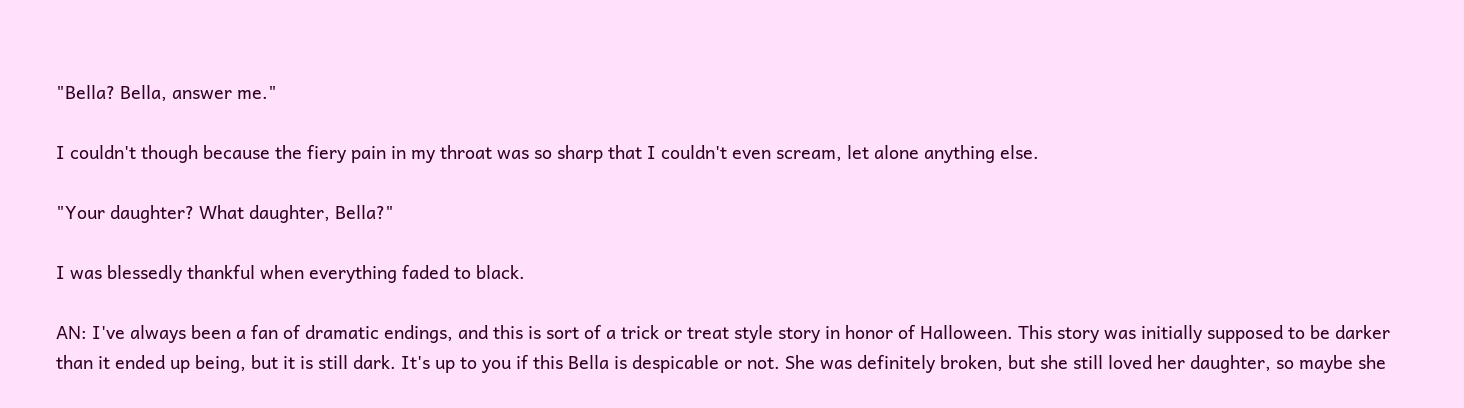"Bella? Bella, answer me."

I couldn't though because the fiery pain in my throat was so sharp that I couldn't even scream, let alone anything else.

"Your daughter? What daughter, Bella?"

I was blessedly thankful when everything faded to black.

AN: I've always been a fan of dramatic endings, and this is sort of a trick or treat style story in honor of Halloween. This story was initially supposed to be darker than it ended up being, but it is still dark. It's up to you if this Bella is despicable or not. She was definitely broken, but she still loved her daughter, so maybe she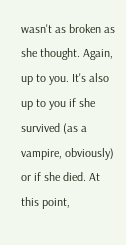wasn't as broken as she thought. Again, up to you. It's also up to you if she survived (as a vampire, obviously) or if she died. At this point,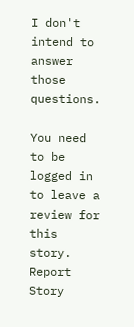I don't intend to answer those questions.

You need to be logged in to leave a review for this story.
Report Story